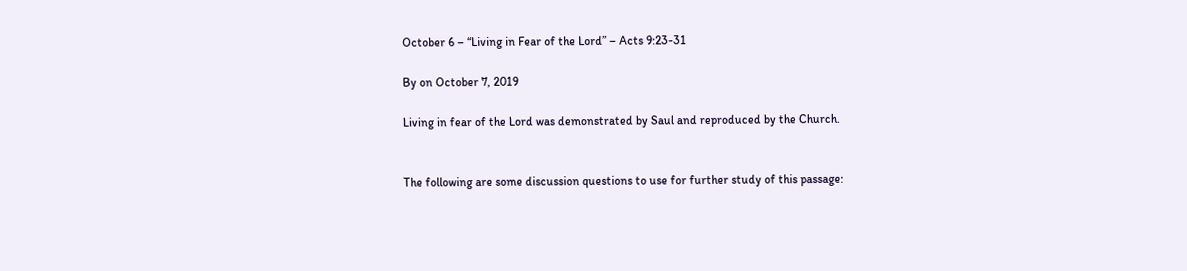October 6 – “Living in Fear of the Lord” – Acts 9:23-31

By on October 7, 2019

Living in fear of the Lord was demonstrated by Saul and reproduced by the Church.


The following are some discussion questions to use for further study of this passage: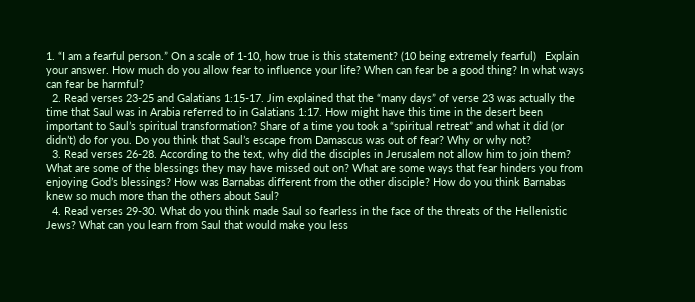1. “I am a fearful person.” On a scale of 1-10, how true is this statement? (10 being extremely fearful)   Explain your answer. How much do you allow fear to influence your life? When can fear be a good thing? In what ways can fear be harmful?
  2. Read verses 23-25 and Galatians 1:15-17. Jim explained that the “many days” of verse 23 was actually the time that Saul was in Arabia referred to in Galatians 1:17. How might have this time in the desert been important to Saul’s spiritual transformation? Share of a time you took a “spiritual retreat” and what it did (or didn’t) do for you. Do you think that Saul’s escape from Damascus was out of fear? Why or why not?
  3. Read verses 26-28. According to the text, why did the disciples in Jerusalem not allow him to join them? What are some of the blessings they may have missed out on? What are some ways that fear hinders you from enjoying God’s blessings? How was Barnabas different from the other disciple? How do you think Barnabas knew so much more than the others about Saul?
  4. Read verses 29-30. What do you think made Saul so fearless in the face of the threats of the Hellenistic Jews? What can you learn from Saul that would make you less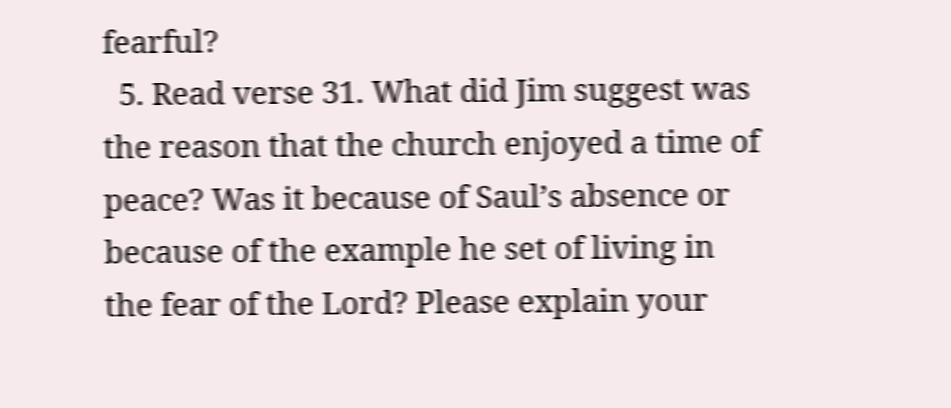fearful?
  5. Read verse 31. What did Jim suggest was the reason that the church enjoyed a time of peace? Was it because of Saul’s absence or because of the example he set of living in the fear of the Lord? Please explain your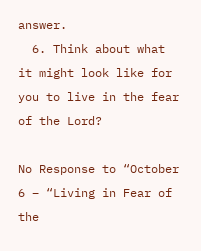answer.
  6. Think about what it might look like for you to live in the fear of the Lord?

No Response to “October 6 – “Living in Fear of the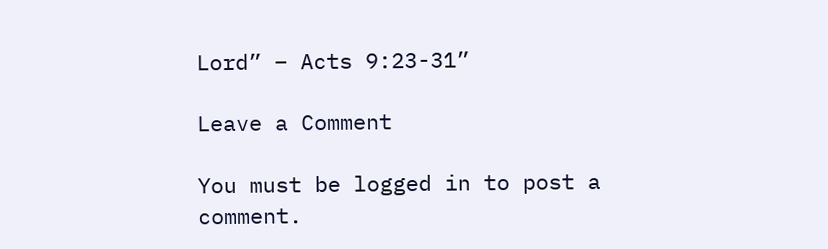Lord” – Acts 9:23-31”

Leave a Comment

You must be logged in to post a comment.